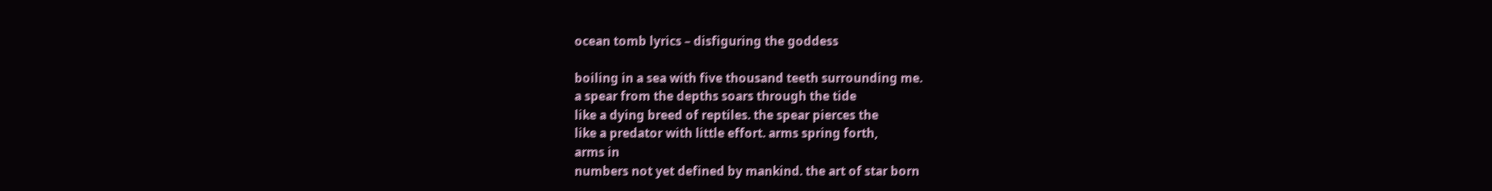ocean tomb lyrics – disfiguring the goddess

boiling in a sea with five thousand teeth surrounding me.
a spear from the depths soars through the tide
like a dying breed of reptiles. the spear pierces the
like a predator with little effort. arms spring forth,
arms in
numbers not yet defined by mankind. the art of star born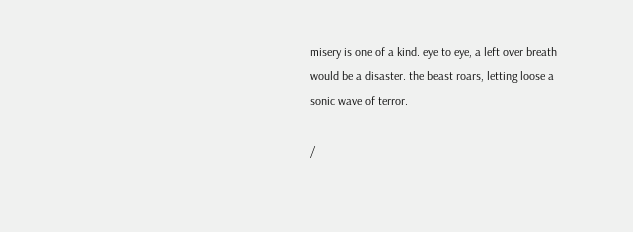misery is one of a kind. eye to eye, a left over breath
would be a disaster. the beast roars, letting loose a
sonic wave of terror.

/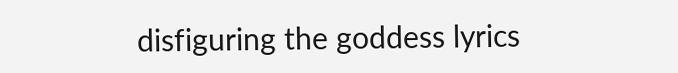disfiguring the goddess lyrics